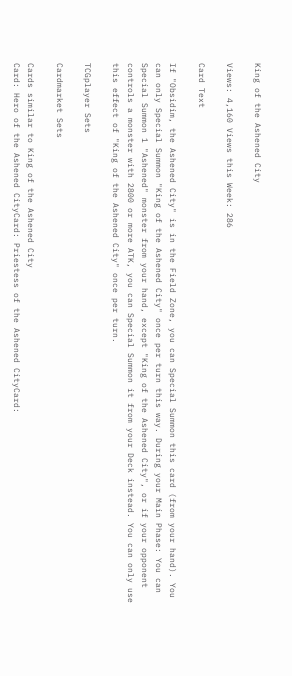King of the Ashened City

Views: 4,160 Views this Week: 286

Card Text

If "Obsidim, the Ashened City" is in the Field Zone, you can Special Summon this card (from your hand). You can only Special Summon "King of the Ashened City" once per turn this way. During your Main Phase: You can Special Summon 1 "Ashened" monster from your hand, except "King of the Ashened City", or if your opponent controls a monster with 2800 or more ATK, you can Special Summon it from your Deck instead. You can only use this effect of "King of the Ashened City" once per turn.

TCGplayer Sets

Cardmarket Sets

Cards similar to King of the Ashened City
Card: Hero of the Ashened CityCard: Priestess of the Ashened CityCard: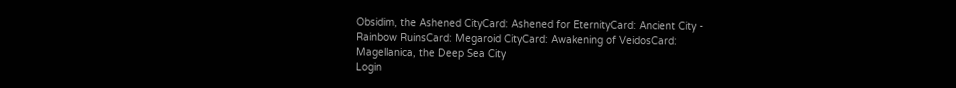Obsidim, the Ashened CityCard: Ashened for EternityCard: Ancient City - Rainbow RuinsCard: Megaroid CityCard: Awakening of VeidosCard: Magellanica, the Deep Sea City
Login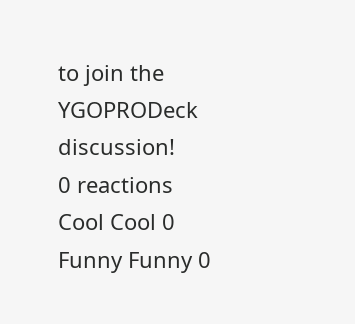to join the YGOPRODeck discussion!
0 reactions
Cool Cool 0
Funny Funny 0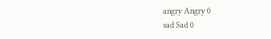angry Angry 0
sad Sad 0